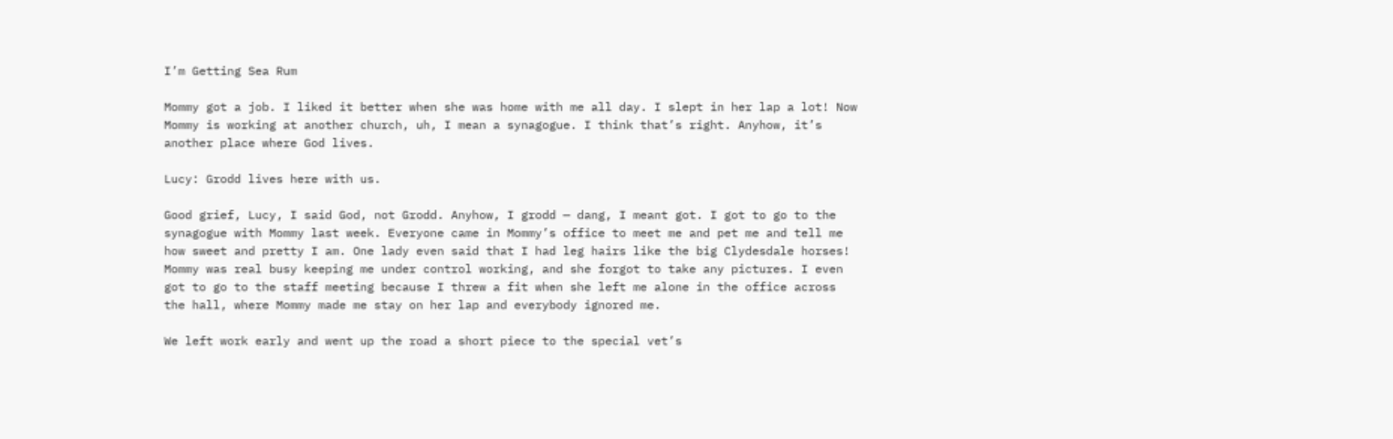I’m Getting Sea Rum

Mommy got a job. I liked it better when she was home with me all day. I slept in her lap a lot! Now Mommy is working at another church, uh, I mean a synagogue. I think that’s right. Anyhow, it’s another place where God lives.

Lucy: Grodd lives here with us.

Good grief, Lucy, I said God, not Grodd. Anyhow, I grodd — dang, I meant got. I got to go to the synagogue with Mommy last week. Everyone came in Mommy’s office to meet me and pet me and tell me how sweet and pretty I am. One lady even said that I had leg hairs like the big Clydesdale horses! Mommy was real busy keeping me under control working, and she forgot to take any pictures. I even got to go to the staff meeting because I threw a fit when she left me alone in the office across the hall, where Mommy made me stay on her lap and everybody ignored me.

We left work early and went up the road a short piece to the special vet’s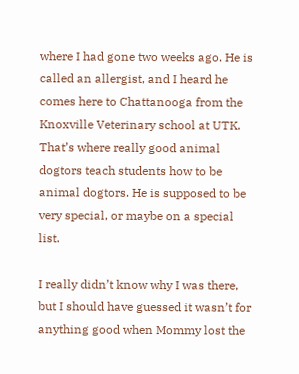where I had gone two weeks ago. He is called an allergist, and I heard he comes here to Chattanooga from the Knoxville Veterinary school at UTK. That’s where really good animal dogtors teach students how to be animal dogtors. He is supposed to be very special, or maybe on a special list.

I really didn’t know why I was there, but I should have guessed it wasn’t for anything good when Mommy lost the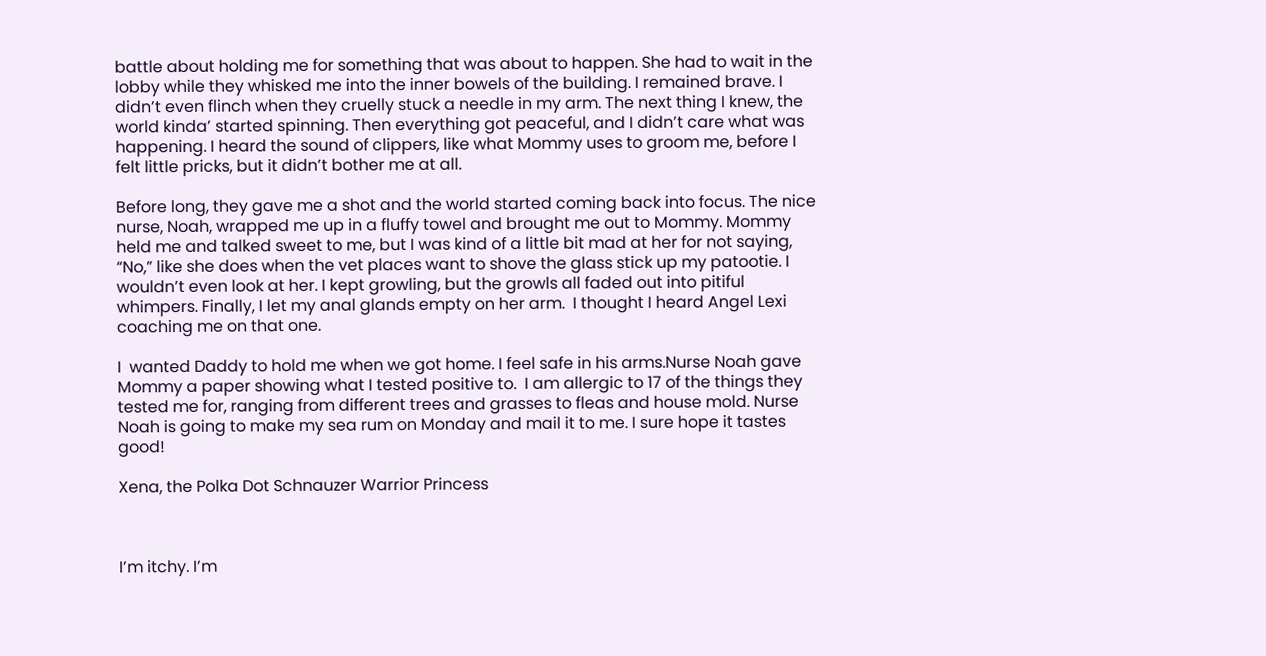battle about holding me for something that was about to happen. She had to wait in the lobby while they whisked me into the inner bowels of the building. I remained brave. I didn’t even flinch when they cruelly stuck a needle in my arm. The next thing I knew, the world kinda’ started spinning. Then everything got peaceful, and I didn’t care what was happening. I heard the sound of clippers, like what Mommy uses to groom me, before I felt little pricks, but it didn’t bother me at all.

Before long, they gave me a shot and the world started coming back into focus. The nice nurse, Noah, wrapped me up in a fluffy towel and brought me out to Mommy. Mommy held me and talked sweet to me, but I was kind of a little bit mad at her for not saying, “No,” like she does when the vet places want to shove the glass stick up my patootie. I wouldn’t even look at her. I kept growling, but the growls all faded out into pitiful whimpers. Finally, I let my anal glands empty on her arm.  I thought I heard Angel Lexi coaching me on that one.

I  wanted Daddy to hold me when we got home. I feel safe in his arms.Nurse Noah gave Mommy a paper showing what I tested positive to.  I am allergic to 17 of the things they tested me for, ranging from different trees and grasses to fleas and house mold. Nurse Noah is going to make my sea rum on Monday and mail it to me. I sure hope it tastes good!

Xena, the Polka Dot Schnauzer Warrior Princess



I’m itchy. I’m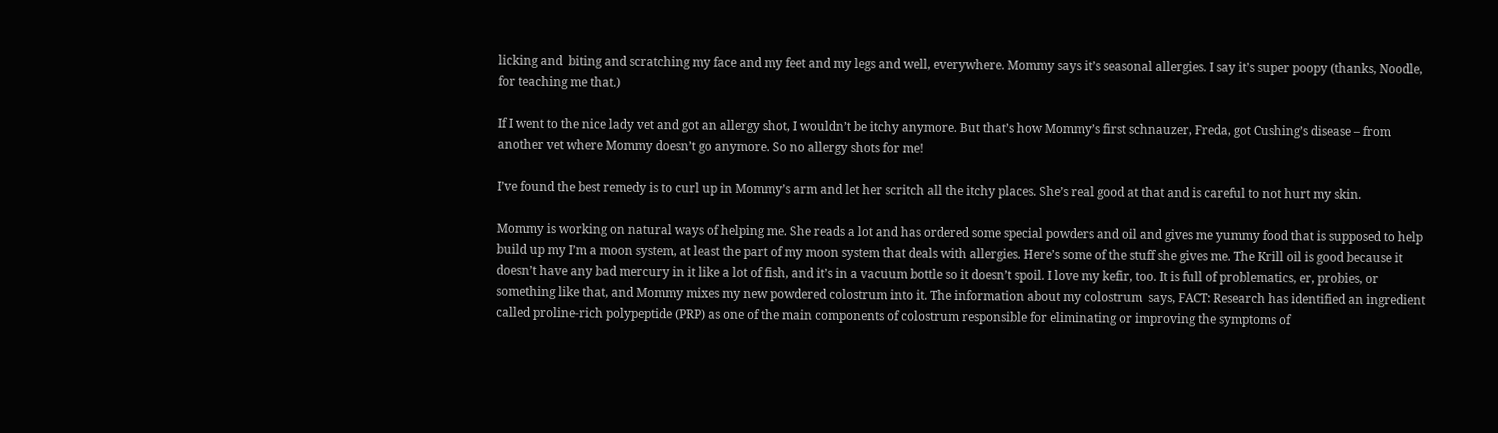licking and  biting and scratching my face and my feet and my legs and well, everywhere. Mommy says it’s seasonal allergies. I say it’s super poopy (thanks, Noodle, for teaching me that.)

If I went to the nice lady vet and got an allergy shot, I wouldn’t be itchy anymore. But that’s how Mommy’s first schnauzer, Freda, got Cushing’s disease – from another vet where Mommy doesn’t go anymore. So no allergy shots for me!

I’ve found the best remedy is to curl up in Mommy’s arm and let her scritch all the itchy places. She’s real good at that and is careful to not hurt my skin.

Mommy is working on natural ways of helping me. She reads a lot and has ordered some special powders and oil and gives me yummy food that is supposed to help build up my I’m a moon system, at least the part of my moon system that deals with allergies. Here’s some of the stuff she gives me. The Krill oil is good because it doesn’t have any bad mercury in it like a lot of fish, and it’s in a vacuum bottle so it doesn’t spoil. I love my kefir, too. It is full of problematics, er, probies, or something like that, and Mommy mixes my new powdered colostrum into it. The information about my colostrum  says, FACT: Research has identified an ingredient called proline-rich polypeptide (PRP) as one of the main components of colostrum responsible for eliminating or improving the symptoms of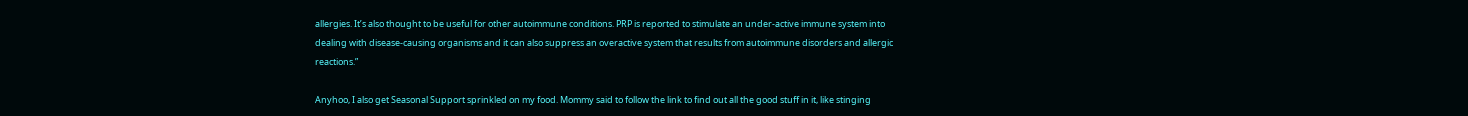allergies. It’s also thought to be useful for other autoimmune conditions. PRP is reported to stimulate an under-active immune system into dealing with disease-causing organisms and it can also suppress an overactive system that results from autoimmune disorders and allergic reactions.”

Anyhoo, I also get Seasonal Support sprinkled on my food. Mommy said to follow the link to find out all the good stuff in it, like stinging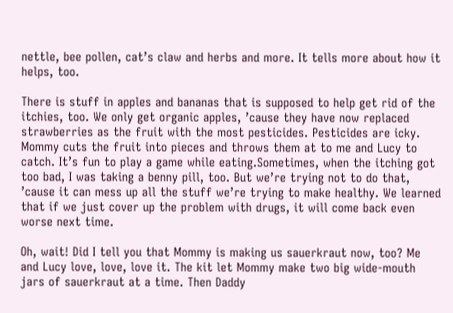nettle, bee pollen, cat’s claw and herbs and more. It tells more about how it helps, too.

There is stuff in apples and bananas that is supposed to help get rid of the itchies, too. We only get organic apples, ’cause they have now replaced strawberries as the fruit with the most pesticides. Pesticides are icky. Mommy cuts the fruit into pieces and throws them at to me and Lucy to catch. It’s fun to play a game while eating.Sometimes, when the itching got too bad, I was taking a benny pill, too. But we’re trying not to do that, ’cause it can mess up all the stuff we’re trying to make healthy. We learned that if we just cover up the problem with drugs, it will come back even worse next time.

Oh, wait! Did I tell you that Mommy is making us sauerkraut now, too? Me and Lucy love, love, love it. The kit let Mommy make two big wide-mouth jars of sauerkraut at a time. Then Daddy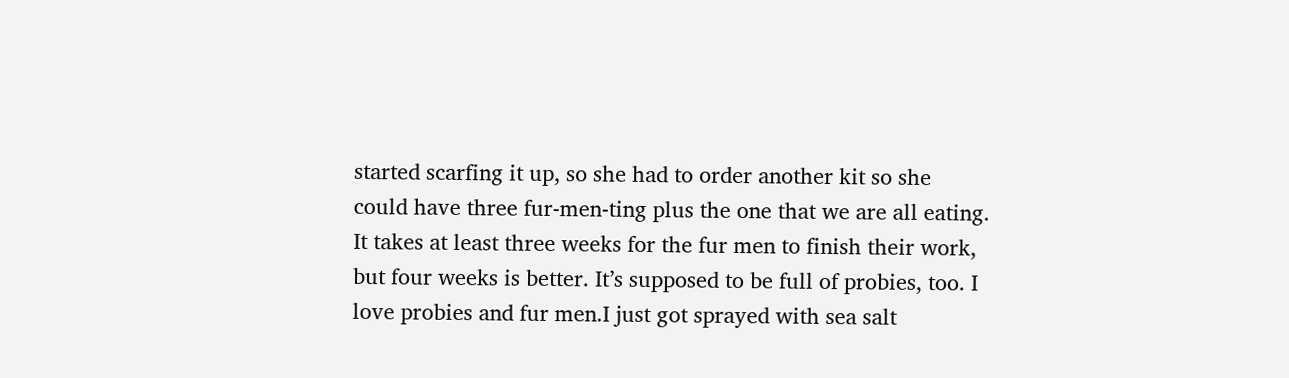started scarfing it up, so she had to order another kit so she could have three fur-men-ting plus the one that we are all eating. It takes at least three weeks for the fur men to finish their work, but four weeks is better. It’s supposed to be full of probies, too. I love probies and fur men.I just got sprayed with sea salt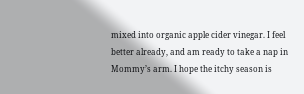mixed into organic apple cider vinegar. I feel better already, and am ready to take a nap in Mommy’s arm. I hope the itchy season is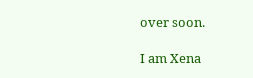over soon.

I am Xena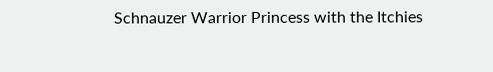Schnauzer Warrior Princess with the Itchies